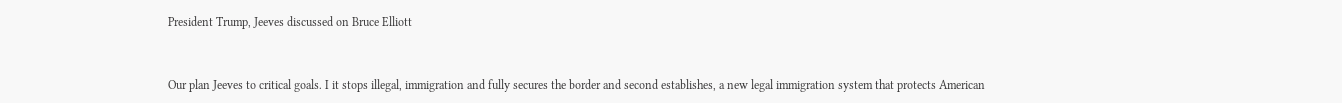President Trump, Jeeves discussed on Bruce Elliott


Our plan Jeeves to critical goals. I it stops illegal, immigration and fully secures the border and second establishes, a new legal immigration system that protects American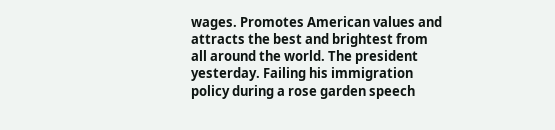wages. Promotes American values and attracts the best and brightest from all around the world. The president yesterday. Failing his immigration policy during a rose garden speech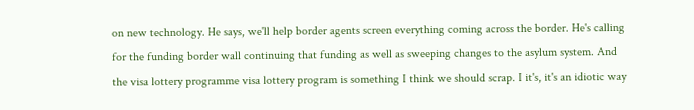on new technology. He says, we'll help border agents screen everything coming across the border. He's calling for the funding border wall continuing that funding as well as sweeping changes to the asylum system. And the visa lottery programme visa lottery program is something I think we should scrap. I it's, it's an idiotic way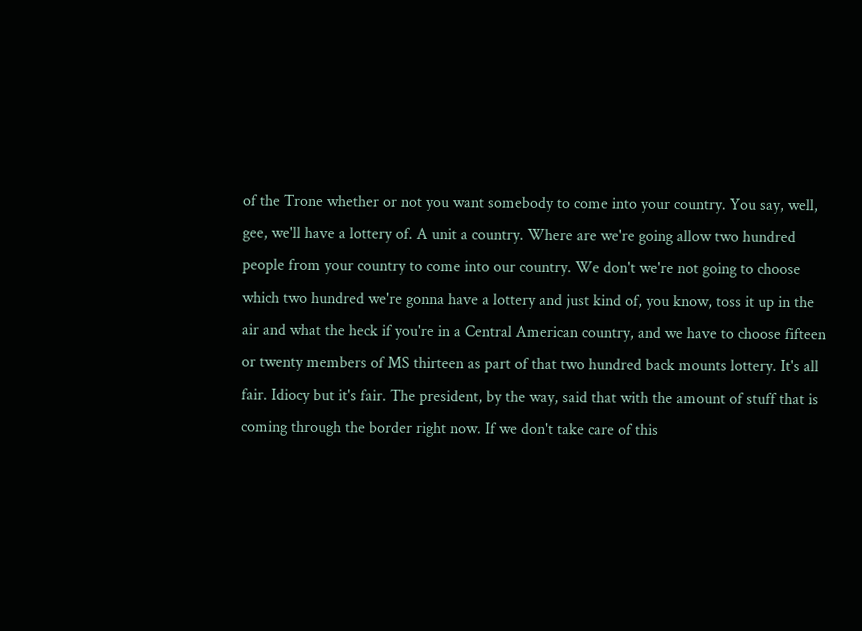of the Trone whether or not you want somebody to come into your country. You say, well, gee, we'll have a lottery of. A unit a country. Where are we're going allow two hundred people from your country to come into our country. We don't we're not going to choose which two hundred we're gonna have a lottery and just kind of, you know, toss it up in the air and what the heck if you're in a Central American country, and we have to choose fifteen or twenty members of MS thirteen as part of that two hundred back mounts lottery. It's all fair. Idiocy but it's fair. The president, by the way, said that with the amount of stuff that is coming through the border right now. If we don't take care of this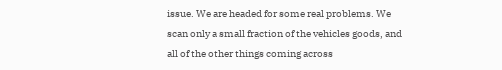issue. We are headed for some real problems. We scan only a small fraction of the vehicles goods, and all of the other things coming across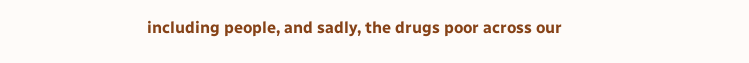including people, and sadly, the drugs poor across our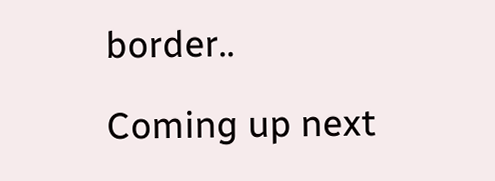border..

Coming up next